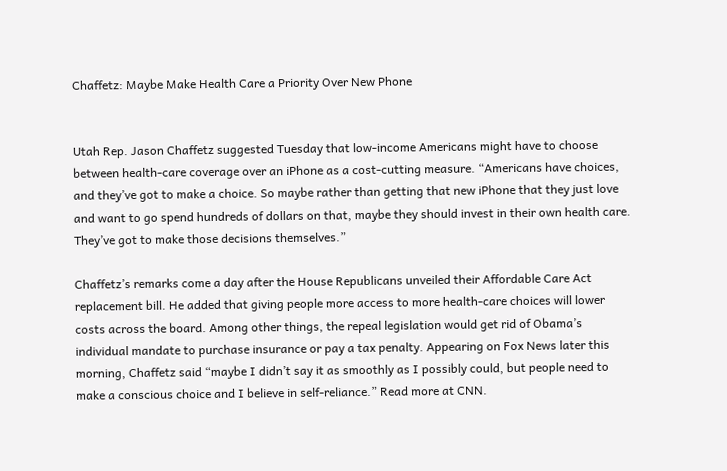Chaffetz: Maybe Make Health Care a Priority Over New Phone


Utah Rep. Jason Chaffetz suggested Tuesday that low-income Americans might have to choose between health-care coverage over an iPhone as a cost-cutting measure. “Americans have choices, and they’ve got to make a choice. So maybe rather than getting that new iPhone that they just love and want to go spend hundreds of dollars on that, maybe they should invest in their own health care. They’ve got to make those decisions themselves.”

Chaffetz’s remarks come a day after the House Republicans unveiled their Affordable Care Act replacement bill. He added that giving people more access to more health-care choices will lower costs across the board. Among other things, the repeal legislation would get rid of Obama’s individual mandate to purchase insurance or pay a tax penalty. Appearing on Fox News later this morning, Chaffetz said “maybe I didn’t say it as smoothly as I possibly could, but people need to make a conscious choice and I believe in self-reliance.” Read more at CNN.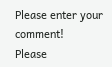Please enter your comment!
Please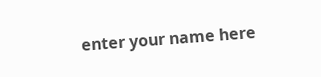enter your name here